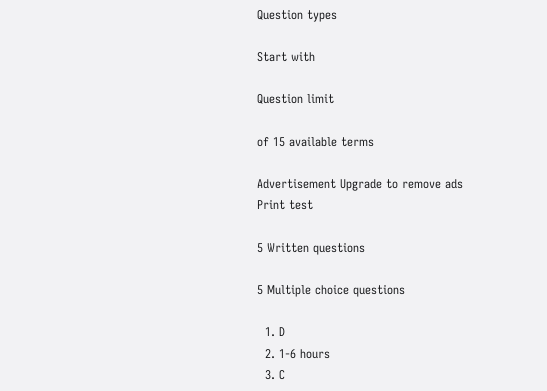Question types

Start with

Question limit

of 15 available terms

Advertisement Upgrade to remove ads
Print test

5 Written questions

5 Multiple choice questions

  1. D
  2. 1-6 hours
  3. C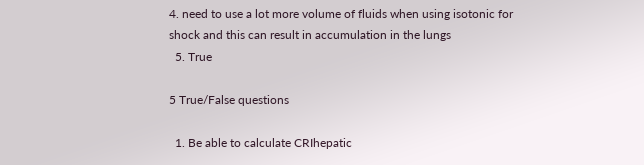4. need to use a lot more volume of fluids when using isotonic for shock and this can result in accumulation in the lungs
  5. True

5 True/False questions

  1. Be able to calculate CRIhepatic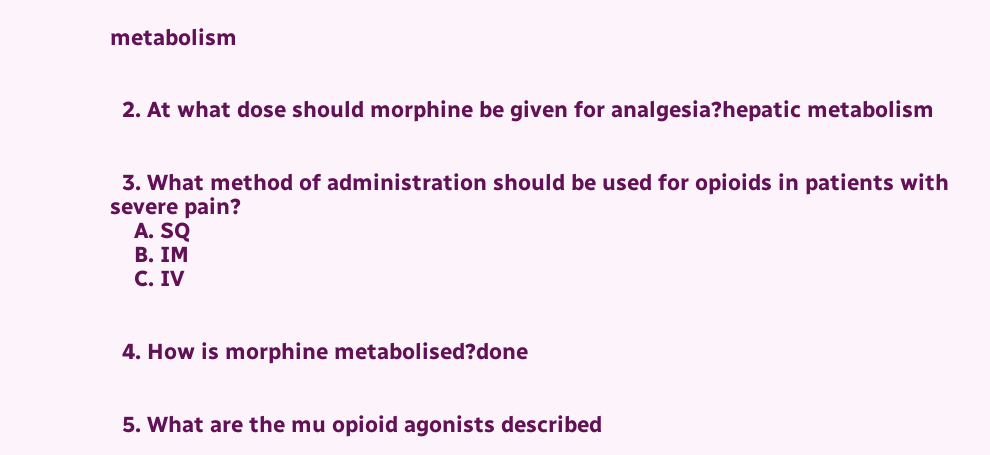metabolism


  2. At what dose should morphine be given for analgesia?hepatic metabolism


  3. What method of administration should be used for opioids in patients with severe pain?
    A. SQ
    B. IM
    C. IV


  4. How is morphine metabolised?done


  5. What are the mu opioid agonists described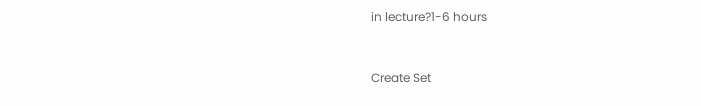in lecture?1-6 hours


Create Set